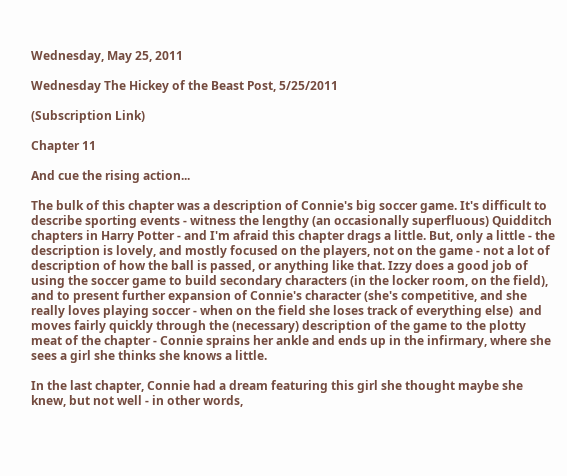Wednesday, May 25, 2011

Wednesday The Hickey of the Beast Post, 5/25/2011

(Subscription Link)

Chapter 11

And cue the rising action...

The bulk of this chapter was a description of Connie's big soccer game. It's difficult to describe sporting events - witness the lengthy (an occasionally superfluous) Quidditch chapters in Harry Potter - and I'm afraid this chapter drags a little. But, only a little - the description is lovely, and mostly focused on the players, not on the game - not a lot of description of how the ball is passed, or anything like that. Izzy does a good job of using the soccer game to build secondary characters (in the locker room, on the field), and to present further expansion of Connie's character (she's competitive, and she really loves playing soccer - when on the field she loses track of everything else)  and moves fairly quickly through the (necessary) description of the game to the plotty meat of the chapter - Connie sprains her ankle and ends up in the infirmary, where she sees a girl she thinks she knows a little.

In the last chapter, Connie had a dream featuring this girl she thought maybe she knew, but not well - in other words,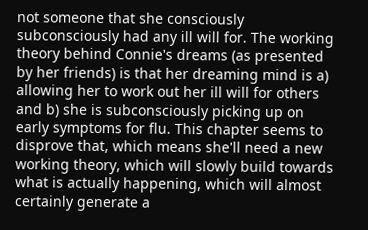not someone that she consciously subconsciously had any ill will for. The working theory behind Connie's dreams (as presented by her friends) is that her dreaming mind is a) allowing her to work out her ill will for others and b) she is subconsciously picking up on early symptoms for flu. This chapter seems to disprove that, which means she'll need a new working theory, which will slowly build towards what is actually happening, which will almost certainly generate a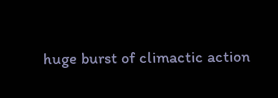huge burst of climactic action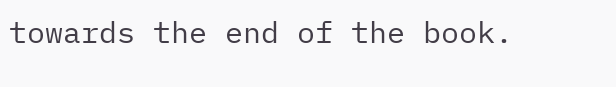towards the end of the book.